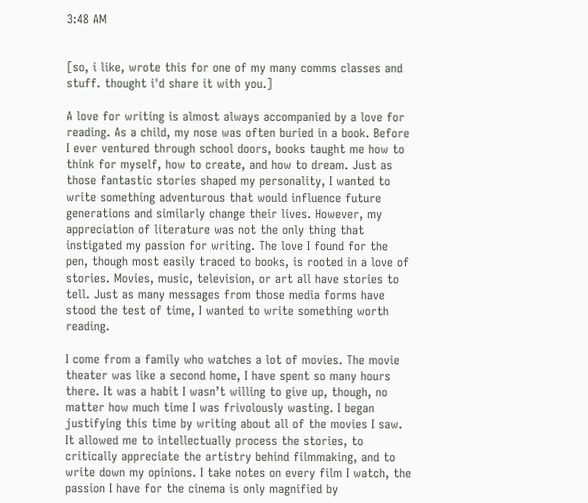3:48 AM


[so, i like, wrote this for one of my many comms classes and stuff. thought i'd share it with you.]

A love for writing is almost always accompanied by a love for reading. As a child, my nose was often buried in a book. Before I ever ventured through school doors, books taught me how to think for myself, how to create, and how to dream. Just as those fantastic stories shaped my personality, I wanted to write something adventurous that would influence future generations and similarly change their lives. However, my appreciation of literature was not the only thing that instigated my passion for writing. The love I found for the pen, though most easily traced to books, is rooted in a love of stories. Movies, music, television, or art all have stories to tell. Just as many messages from those media forms have stood the test of time, I wanted to write something worth reading.

I come from a family who watches a lot of movies. The movie theater was like a second home, I have spent so many hours there. It was a habit I wasn’t willing to give up, though, no matter how much time I was frivolously wasting. I began justifying this time by writing about all of the movies I saw. It allowed me to intellectually process the stories, to critically appreciate the artistry behind filmmaking, and to write down my opinions. I take notes on every film I watch, the passion I have for the cinema is only magnified by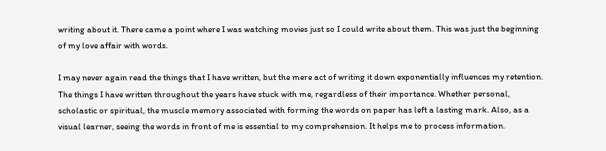writing about it. There came a point where I was watching movies just so I could write about them. This was just the beginning of my love affair with words.

I may never again read the things that I have written, but the mere act of writing it down exponentially influences my retention. The things I have written throughout the years have stuck with me, regardless of their importance. Whether personal, scholastic or spiritual, the muscle memory associated with forming the words on paper has left a lasting mark. Also, as a visual learner, seeing the words in front of me is essential to my comprehension. It helps me to process information.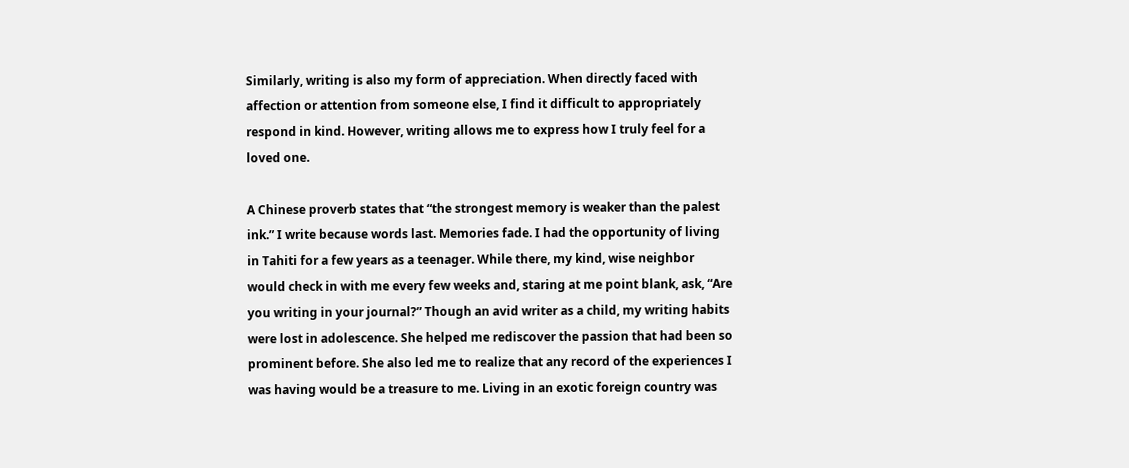Similarly, writing is also my form of appreciation. When directly faced with affection or attention from someone else, I find it difficult to appropriately respond in kind. However, writing allows me to express how I truly feel for a loved one.

A Chinese proverb states that “the strongest memory is weaker than the palest ink.” I write because words last. Memories fade. I had the opportunity of living in Tahiti for a few years as a teenager. While there, my kind, wise neighbor would check in with me every few weeks and, staring at me point blank, ask, “Are you writing in your journal?” Though an avid writer as a child, my writing habits were lost in adolescence. She helped me rediscover the passion that had been so prominent before. She also led me to realize that any record of the experiences I was having would be a treasure to me. Living in an exotic foreign country was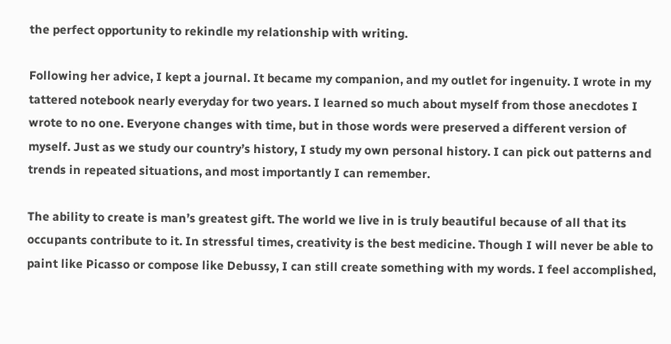the perfect opportunity to rekindle my relationship with writing.

Following her advice, I kept a journal. It became my companion, and my outlet for ingenuity. I wrote in my tattered notebook nearly everyday for two years. I learned so much about myself from those anecdotes I wrote to no one. Everyone changes with time, but in those words were preserved a different version of myself. Just as we study our country’s history, I study my own personal history. I can pick out patterns and trends in repeated situations, and most importantly I can remember.

The ability to create is man’s greatest gift. The world we live in is truly beautiful because of all that its occupants contribute to it. In stressful times, creativity is the best medicine. Though I will never be able to paint like Picasso or compose like Debussy, I can still create something with my words. I feel accomplished,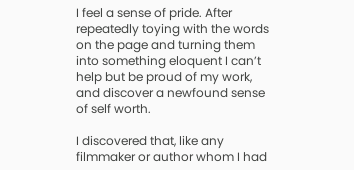I feel a sense of pride. After repeatedly toying with the words on the page and turning them into something eloquent I can’t help but be proud of my work, and discover a newfound sense of self worth.

I discovered that, like any filmmaker or author whom I had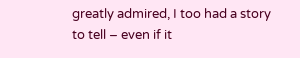greatly admired, I too had a story to tell – even if it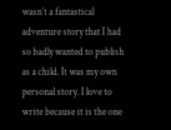wasn’t a fantastical adventure story that I had so badly wanted to publish as a child. It was my own personal story. I love to write because it is the one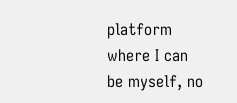platform where I can be myself, no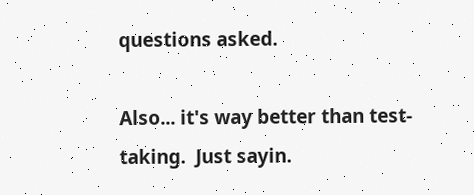questions asked.

Also... it's way better than test-taking.  Just sayin.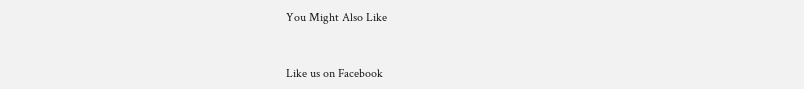You Might Also Like


Like us on Facebook